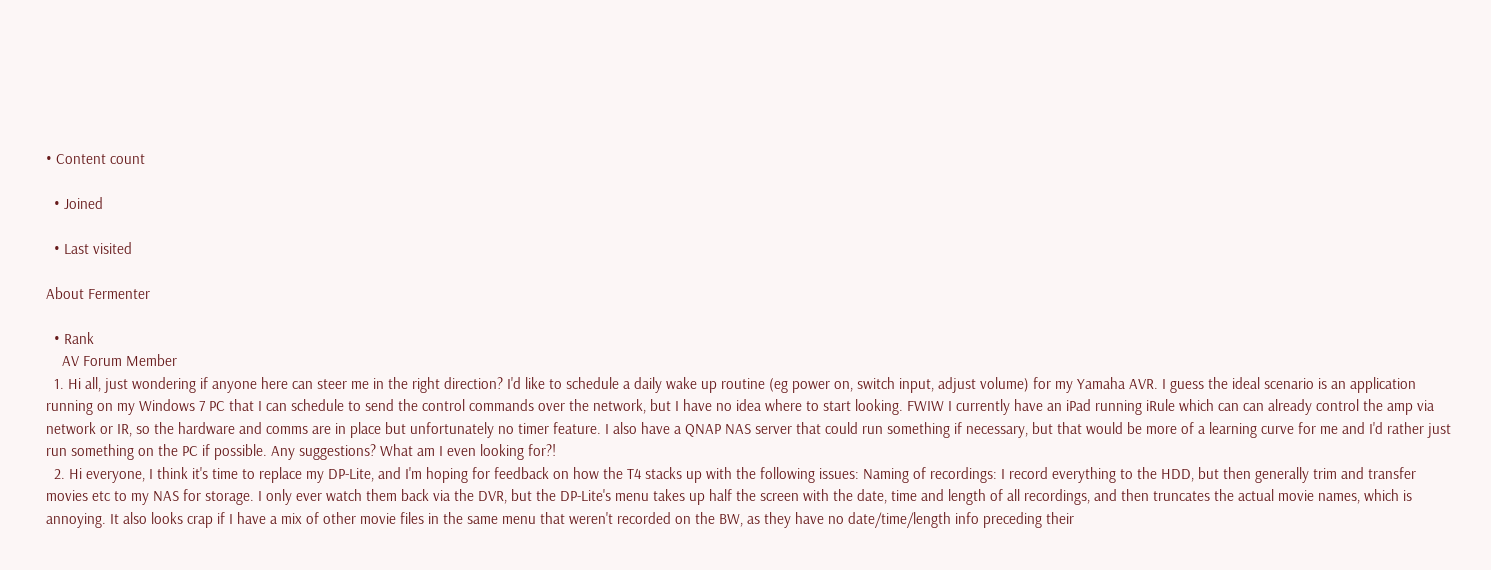• Content count

  • Joined

  • Last visited

About Fermenter

  • Rank
    AV Forum Member
  1. Hi all, just wondering if anyone here can steer me in the right direction? I'd like to schedule a daily wake up routine (eg power on, switch input, adjust volume) for my Yamaha AVR. I guess the ideal scenario is an application running on my Windows 7 PC that I can schedule to send the control commands over the network, but I have no idea where to start looking. FWIW I currently have an iPad running iRule which can can already control the amp via network or IR, so the hardware and comms are in place but unfortunately no timer feature. I also have a QNAP NAS server that could run something if necessary, but that would be more of a learning curve for me and I'd rather just run something on the PC if possible. Any suggestions? What am I even looking for?!
  2. Hi everyone, I think it's time to replace my DP-Lite, and I'm hoping for feedback on how the T4 stacks up with the following issues: Naming of recordings: I record everything to the HDD, but then generally trim and transfer movies etc to my NAS for storage. I only ever watch them back via the DVR, but the DP-Lite's menu takes up half the screen with the date, time and length of all recordings, and then truncates the actual movie names, which is annoying. It also looks crap if I have a mix of other movie files in the same menu that weren't recorded on the BW, as they have no date/time/length info preceding their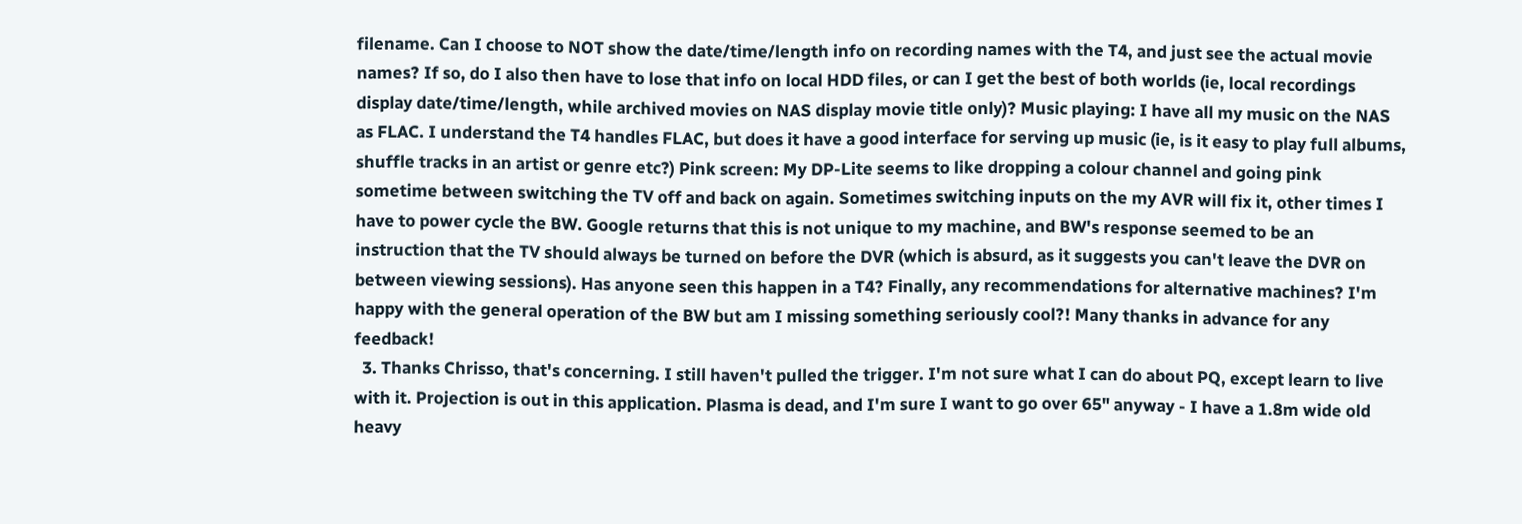filename. Can I choose to NOT show the date/time/length info on recording names with the T4, and just see the actual movie names? If so, do I also then have to lose that info on local HDD files, or can I get the best of both worlds (ie, local recordings display date/time/length, while archived movies on NAS display movie title only)? Music playing: I have all my music on the NAS as FLAC. I understand the T4 handles FLAC, but does it have a good interface for serving up music (ie, is it easy to play full albums, shuffle tracks in an artist or genre etc?) Pink screen: My DP-Lite seems to like dropping a colour channel and going pink sometime between switching the TV off and back on again. Sometimes switching inputs on the my AVR will fix it, other times I have to power cycle the BW. Google returns that this is not unique to my machine, and BW's response seemed to be an instruction that the TV should always be turned on before the DVR (which is absurd, as it suggests you can't leave the DVR on between viewing sessions). Has anyone seen this happen in a T4? Finally, any recommendations for alternative machines? I'm happy with the general operation of the BW but am I missing something seriously cool?! Many thanks in advance for any feedback!
  3. Thanks Chrisso, that's concerning. I still haven't pulled the trigger. I'm not sure what I can do about PQ, except learn to live with it. Projection is out in this application. Plasma is dead, and I'm sure I want to go over 65" anyway - I have a 1.8m wide old heavy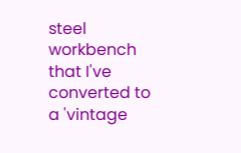steel workbench that I've converted to a 'vintage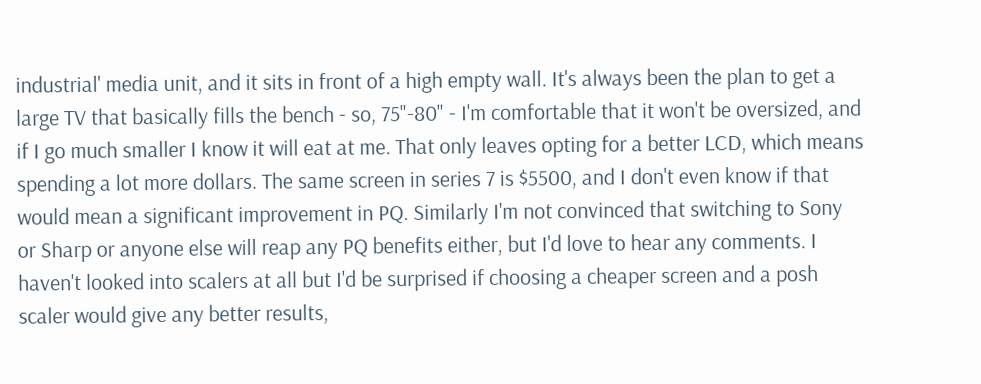industrial' media unit, and it sits in front of a high empty wall. It's always been the plan to get a large TV that basically fills the bench - so, 75"-80" - I'm comfortable that it won't be oversized, and if I go much smaller I know it will eat at me. That only leaves opting for a better LCD, which means spending a lot more dollars. The same screen in series 7 is $5500, and I don't even know if that would mean a significant improvement in PQ. Similarly I'm not convinced that switching to Sony or Sharp or anyone else will reap any PQ benefits either, but I'd love to hear any comments. I haven't looked into scalers at all but I'd be surprised if choosing a cheaper screen and a posh scaler would give any better results,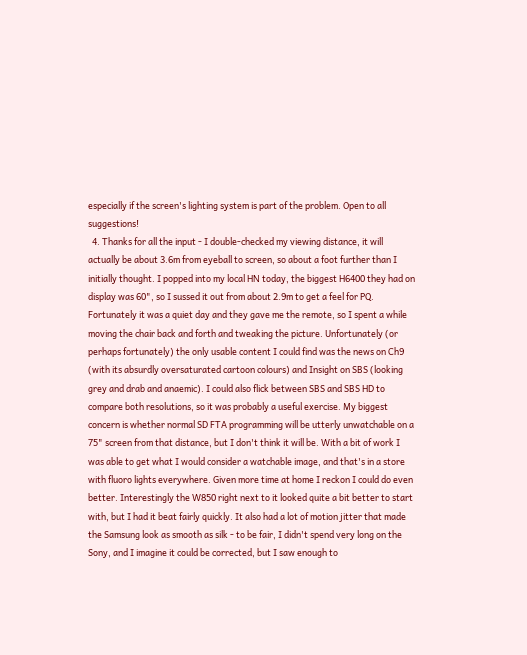especially if the screen's lighting system is part of the problem. Open to all suggestions!
  4. Thanks for all the input - I double-checked my viewing distance, it will actually be about 3.6m from eyeball to screen, so about a foot further than I initially thought. I popped into my local HN today, the biggest H6400 they had on display was 60", so I sussed it out from about 2.9m to get a feel for PQ. Fortunately it was a quiet day and they gave me the remote, so I spent a while moving the chair back and forth and tweaking the picture. Unfortunately (or perhaps fortunately) the only usable content I could find was the news on Ch9 (with its absurdly oversaturated cartoon colours) and Insight on SBS (looking grey and drab and anaemic). I could also flick between SBS and SBS HD to compare both resolutions, so it was probably a useful exercise. My biggest concern is whether normal SD FTA programming will be utterly unwatchable on a 75" screen from that distance, but I don't think it will be. With a bit of work I was able to get what I would consider a watchable image, and that's in a store with fluoro lights everywhere. Given more time at home I reckon I could do even better. Interestingly the W850 right next to it looked quite a bit better to start with, but I had it beat fairly quickly. It also had a lot of motion jitter that made the Samsung look as smooth as silk - to be fair, I didn't spend very long on the Sony, and I imagine it could be corrected, but I saw enough to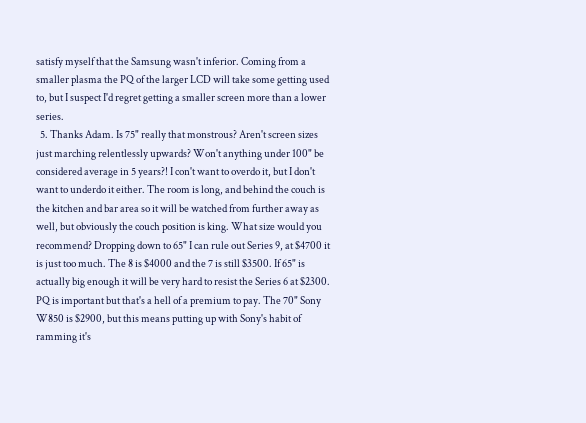satisfy myself that the Samsung wasn't inferior. Coming from a smaller plasma the PQ of the larger LCD will take some getting used to, but I suspect I'd regret getting a smaller screen more than a lower series.
  5. Thanks Adam. Is 75" really that monstrous? Aren't screen sizes just marching relentlessly upwards? Won't anything under 100" be considered average in 5 years?! I con't want to overdo it, but I don't want to underdo it either. The room is long, and behind the couch is the kitchen and bar area so it will be watched from further away as well, but obviously the couch position is king. What size would you recommend? Dropping down to 65" I can rule out Series 9, at $4700 it is just too much. The 8 is $4000 and the 7 is still $3500. If 65" is actually big enough it will be very hard to resist the Series 6 at $2300. PQ is important but that's a hell of a premium to pay. The 70" Sony W850 is $2900, but this means putting up with Sony's habit of ramming it's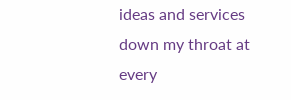ideas and services down my throat at every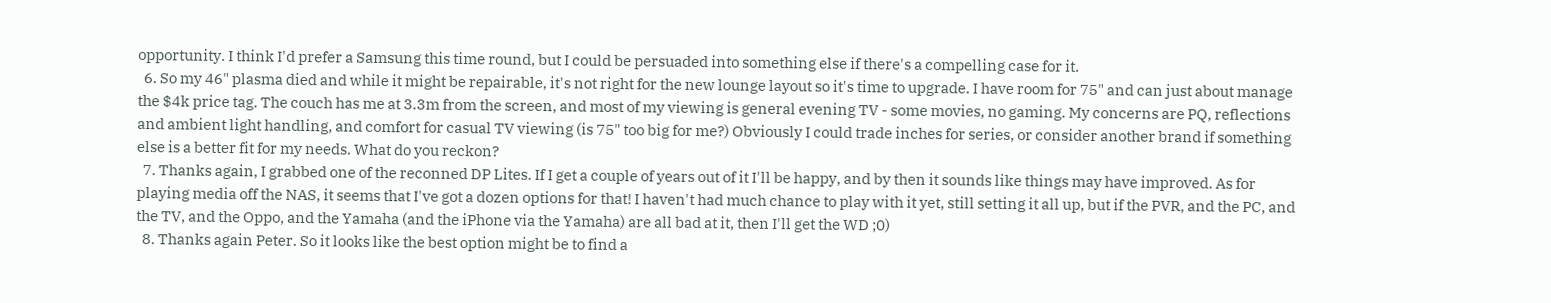opportunity. I think I'd prefer a Samsung this time round, but I could be persuaded into something else if there's a compelling case for it.
  6. So my 46" plasma died and while it might be repairable, it's not right for the new lounge layout so it's time to upgrade. I have room for 75" and can just about manage the $4k price tag. The couch has me at 3.3m from the screen, and most of my viewing is general evening TV - some movies, no gaming. My concerns are PQ, reflections and ambient light handling, and comfort for casual TV viewing (is 75" too big for me?) Obviously I could trade inches for series, or consider another brand if something else is a better fit for my needs. What do you reckon?
  7. Thanks again, I grabbed one of the reconned DP Lites. If I get a couple of years out of it I'll be happy, and by then it sounds like things may have improved. As for playing media off the NAS, it seems that I've got a dozen options for that! I haven't had much chance to play with it yet, still setting it all up, but if the PVR, and the PC, and the TV, and the Oppo, and the Yamaha (and the iPhone via the Yamaha) are all bad at it, then I'll get the WD ;0)
  8. Thanks again Peter. So it looks like the best option might be to find a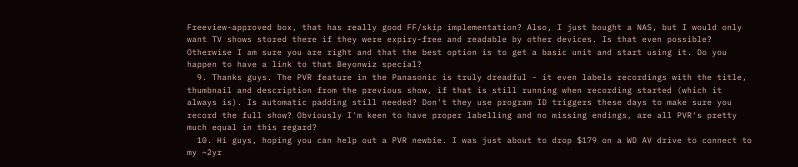Freeview-approved box, that has really good FF/skip implementation? Also, I just bought a NAS, but I would only want TV shows stored there if they were expiry-free and readable by other devices. Is that even possible? Otherwise I am sure you are right and that the best option is to get a basic unit and start using it. Do you happen to have a link to that Beyonwiz special?
  9. Thanks guys. The PVR feature in the Panasonic is truly dreadful - it even labels recordings with the title, thumbnail and description from the previous show, if that is still running when recording started (which it always is). Is automatic padding still needed? Don't they use program ID triggers these days to make sure you record the full show? Obviously I'm keen to have proper labelling and no missing endings, are all PVR's pretty much equal in this regard?
  10. Hi guys, hoping you can help out a PVR newbie. I was just about to drop $179 on a WD AV drive to connect to my ~2yr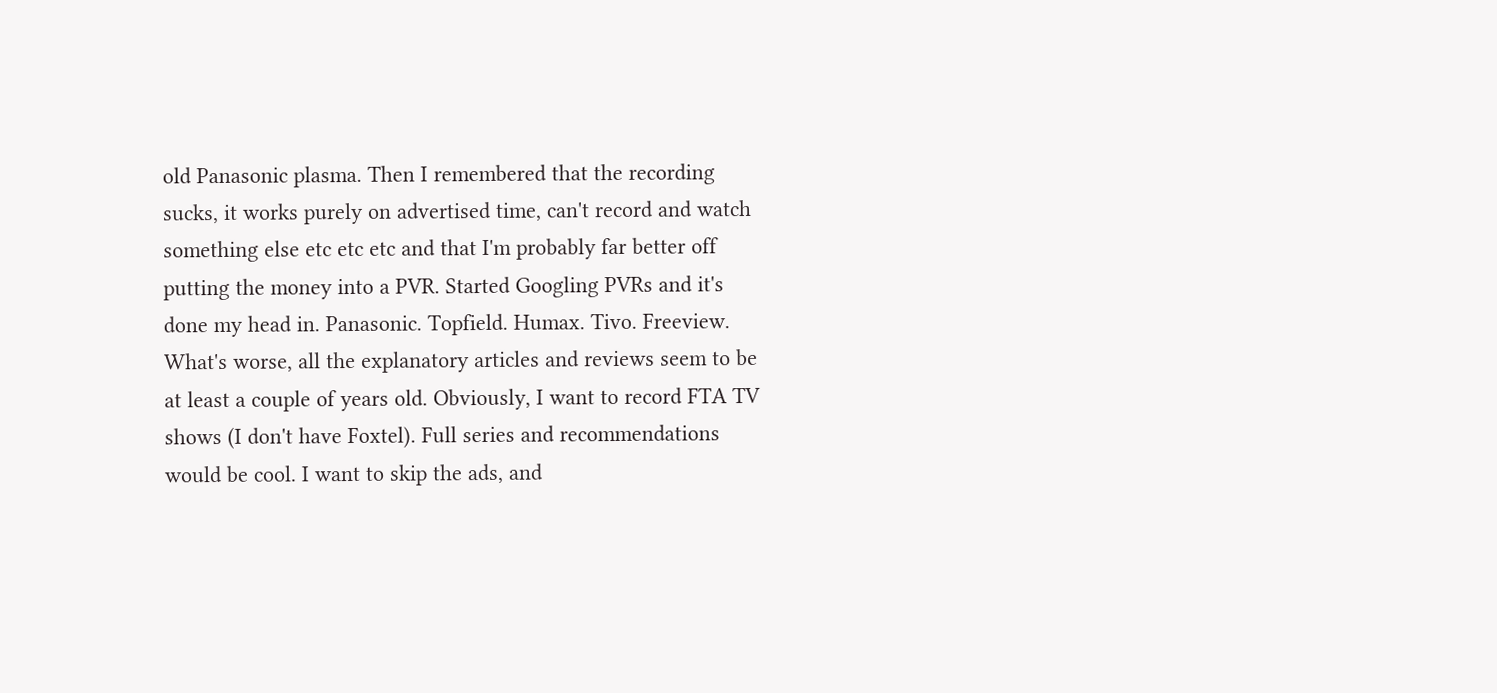old Panasonic plasma. Then I remembered that the recording sucks, it works purely on advertised time, can't record and watch something else etc etc etc and that I'm probably far better off putting the money into a PVR. Started Googling PVRs and it's done my head in. Panasonic. Topfield. Humax. Tivo. Freeview. What's worse, all the explanatory articles and reviews seem to be at least a couple of years old. Obviously, I want to record FTA TV shows (I don't have Foxtel). Full series and recommendations would be cool. I want to skip the ads, and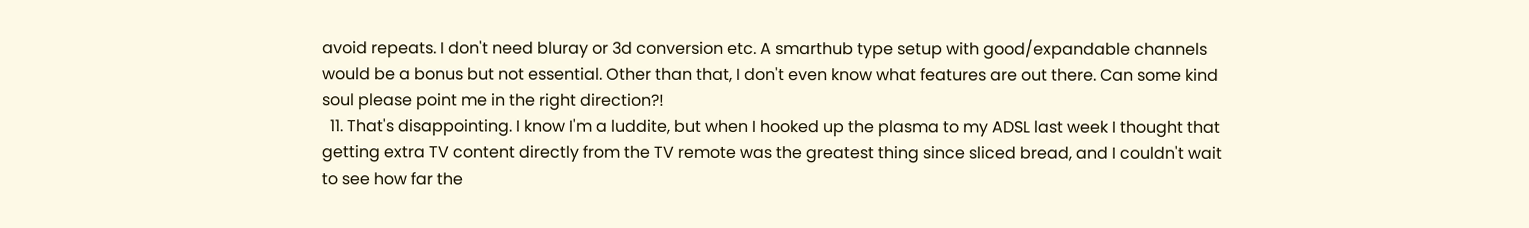avoid repeats. I don't need bluray or 3d conversion etc. A smarthub type setup with good/expandable channels would be a bonus but not essential. Other than that, I don't even know what features are out there. Can some kind soul please point me in the right direction?!
  11. That's disappointing. I know I'm a luddite, but when I hooked up the plasma to my ADSL last week I thought that getting extra TV content directly from the TV remote was the greatest thing since sliced bread, and I couldn't wait to see how far the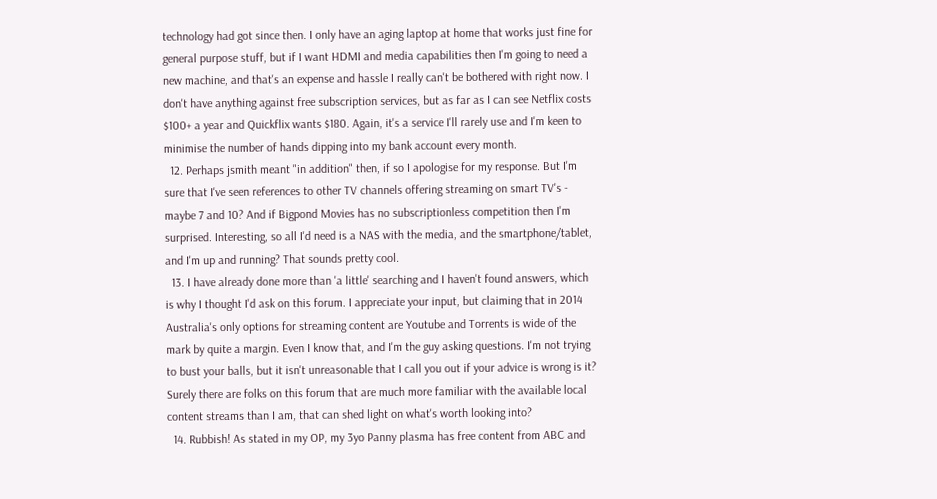technology had got since then. I only have an aging laptop at home that works just fine for general purpose stuff, but if I want HDMI and media capabilities then I'm going to need a new machine, and that's an expense and hassle I really can't be bothered with right now. I don't have anything against free subscription services, but as far as I can see Netflix costs $100+ a year and Quickflix wants $180. Again, it's a service I'll rarely use and I'm keen to minimise the number of hands dipping into my bank account every month.
  12. Perhaps jsmith meant "in addition" then, if so I apologise for my response. But I'm sure that I've seen references to other TV channels offering streaming on smart TV's - maybe 7 and 10? And if Bigpond Movies has no subscriptionless competition then I'm surprised. Interesting, so all I'd need is a NAS with the media, and the smartphone/tablet, and I'm up and running? That sounds pretty cool.
  13. I have already done more than 'a little' searching and I haven't found answers, which is why I thought I'd ask on this forum. I appreciate your input, but claiming that in 2014 Australia's only options for streaming content are Youtube and Torrents is wide of the mark by quite a margin. Even I know that, and I'm the guy asking questions. I'm not trying to bust your balls, but it isn't unreasonable that I call you out if your advice is wrong is it? Surely there are folks on this forum that are much more familiar with the available local content streams than I am, that can shed light on what's worth looking into?
  14. Rubbish! As stated in my OP, my 3yo Panny plasma has free content from ABC and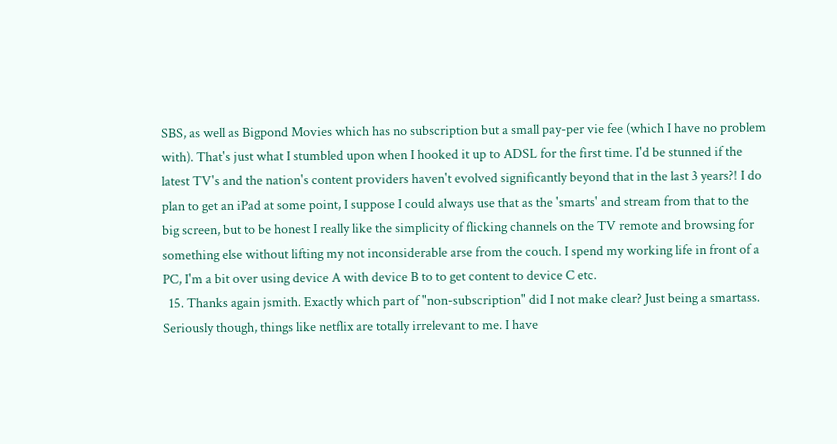SBS, as well as Bigpond Movies which has no subscription but a small pay-per vie fee (which I have no problem with). That's just what I stumbled upon when I hooked it up to ADSL for the first time. I'd be stunned if the latest TV's and the nation's content providers haven't evolved significantly beyond that in the last 3 years?! I do plan to get an iPad at some point, I suppose I could always use that as the 'smarts' and stream from that to the big screen, but to be honest I really like the simplicity of flicking channels on the TV remote and browsing for something else without lifting my not inconsiderable arse from the couch. I spend my working life in front of a PC, I'm a bit over using device A with device B to to get content to device C etc.
  15. Thanks again jsmith. Exactly which part of "non-subscription" did I not make clear? Just being a smartass. Seriously though, things like netflix are totally irrelevant to me. I have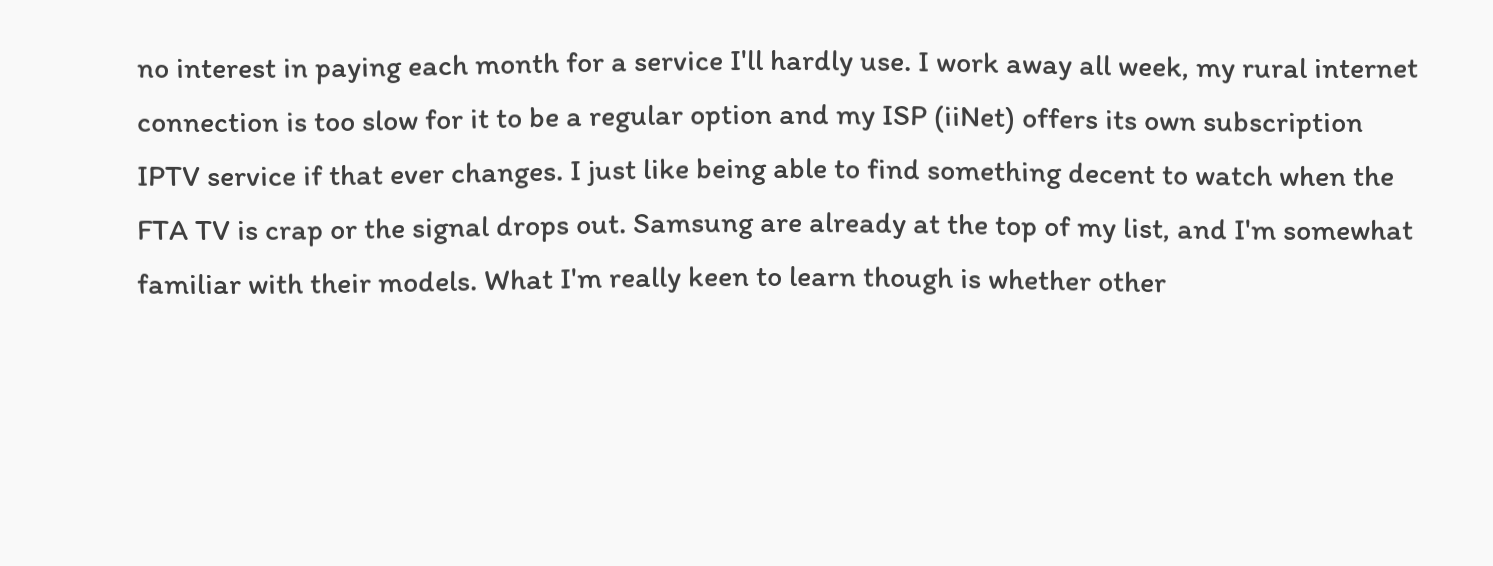no interest in paying each month for a service I'll hardly use. I work away all week, my rural internet connection is too slow for it to be a regular option and my ISP (iiNet) offers its own subscription IPTV service if that ever changes. I just like being able to find something decent to watch when the FTA TV is crap or the signal drops out. Samsung are already at the top of my list, and I'm somewhat familiar with their models. What I'm really keen to learn though is whether other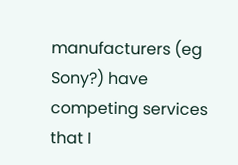manufacturers (eg Sony?) have competing services that I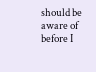should be aware of before I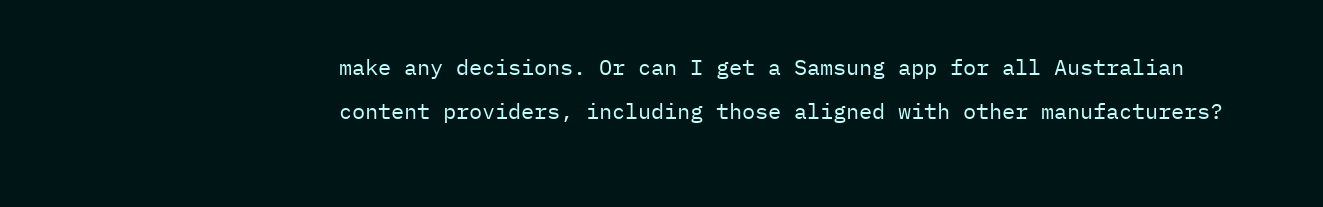make any decisions. Or can I get a Samsung app for all Australian content providers, including those aligned with other manufacturers?